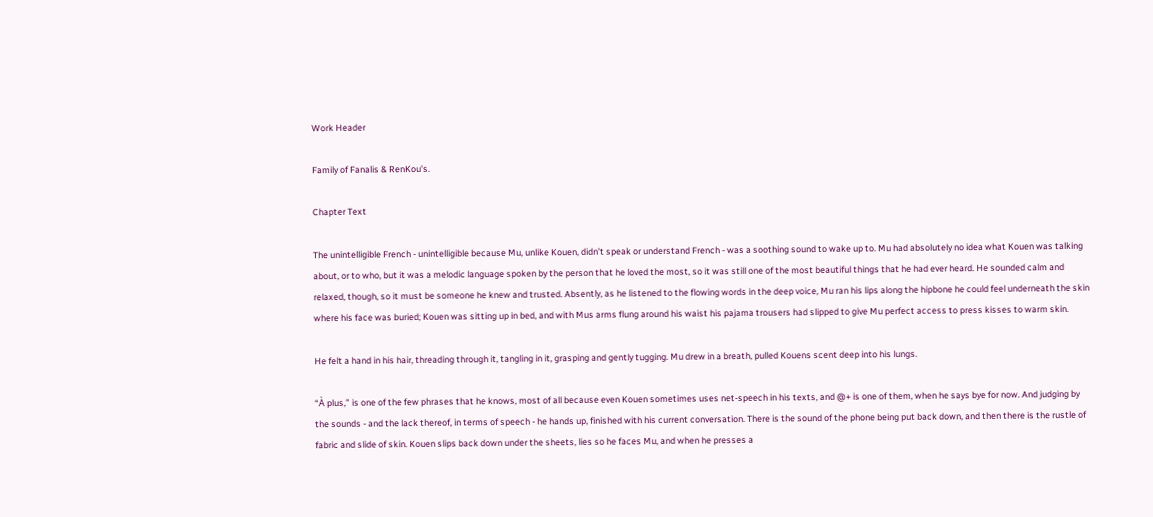Work Header

Family of Fanalis & RenKou's.

Chapter Text

The unintelligible French - unintelligible because Mu, unlike Kouen, didn’t speak or understand French - was a soothing sound to wake up to. Mu had absolutely no idea what Kouen was talking about, or to who, but it was a melodic language spoken by the person that he loved the most, so it was still one of the most beautiful things that he had ever heard. He sounded calm and relaxed, though, so it must be someone he knew and trusted. Absently, as he listened to the flowing words in the deep voice, Mu ran his lips along the hipbone he could feel underneath the skin where his face was buried; Kouen was sitting up in bed, and with Mus arms flung around his waist his pajama trousers had slipped to give Mu perfect access to press kisses to warm skin.

He felt a hand in his hair, threading through it, tangling in it, grasping and gently tugging. Mu drew in a breath, pulled Kouens scent deep into his lungs.

“À plus,” is one of the few phrases that he knows, most of all because even Kouen sometimes uses net-speech in his texts, and @+ is one of them, when he says bye for now. And judging by the sounds - and the lack thereof, in terms of speech - he hands up, finished with his current conversation. There is the sound of the phone being put back down, and then there is the rustle of fabric and slide of skin. Kouen slips back down under the sheets, lies so he faces Mu, and when he presses a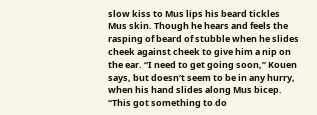slow kiss to Mus lips his beard tickles Mus skin. Though he hears and feels the rasping of beard of stubble when he slides cheek against cheek to give him a nip on the ear. “I need to get going soon,” Kouen says, but doesn’t seem to be in any hurry, when his hand slides along Mus bicep. “This got something to do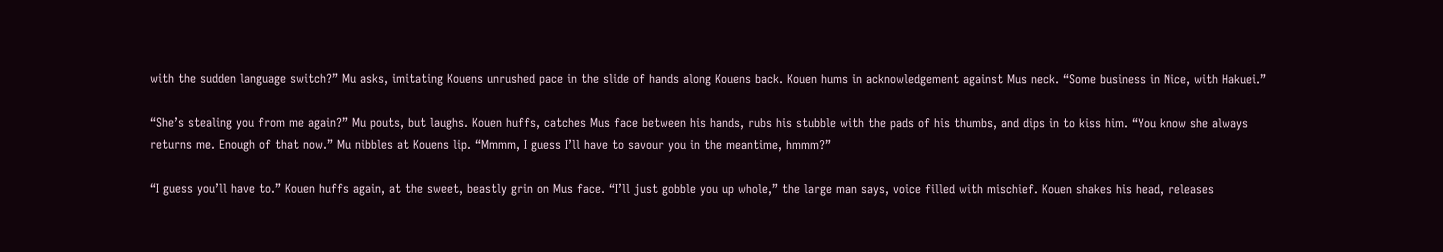with the sudden language switch?” Mu asks, imitating Kouens unrushed pace in the slide of hands along Kouens back. Kouen hums in acknowledgement against Mus neck. “Some business in Nice, with Hakuei.”

“She’s stealing you from me again?” Mu pouts, but laughs. Kouen huffs, catches Mus face between his hands, rubs his stubble with the pads of his thumbs, and dips in to kiss him. “You know she always returns me. Enough of that now.” Mu nibbles at Kouens lip. “Mmmm, I guess I’ll have to savour you in the meantime, hmmm?”

“I guess you’ll have to.” Kouen huffs again, at the sweet, beastly grin on Mus face. “I’ll just gobble you up whole,” the large man says, voice filled with mischief. Kouen shakes his head, releases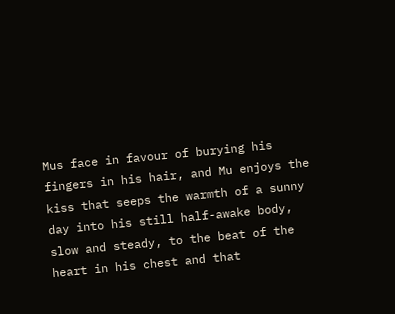Mus face in favour of burying his fingers in his hair, and Mu enjoys the kiss that seeps the warmth of a sunny day into his still half-awake body, slow and steady, to the beat of the heart in his chest and that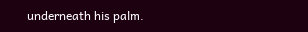underneath his palm.